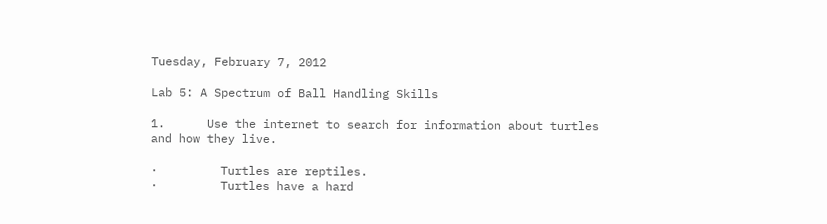Tuesday, February 7, 2012

Lab 5: A Spectrum of Ball Handling Skills

1.      Use the internet to search for information about turtles and how they live.

·         Turtles are reptiles.
·         Turtles have a hard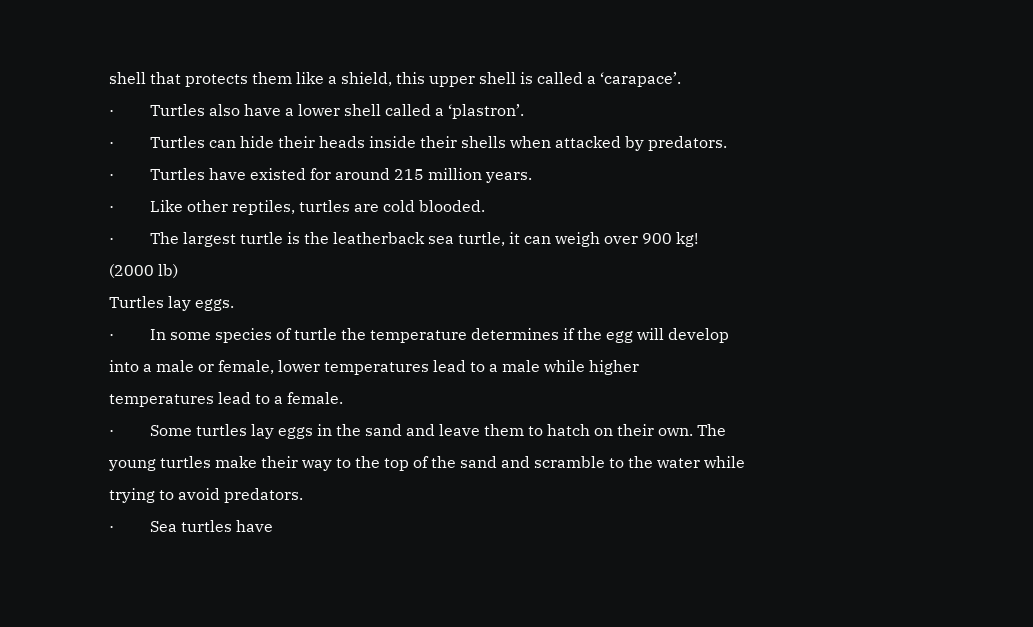shell that protects them like a shield, this upper shell is called a ‘carapace’.
·         Turtles also have a lower shell called a ‘plastron’.
·         Turtles can hide their heads inside their shells when attacked by predators.
·         Turtles have existed for around 215 million years.
·         Like other reptiles, turtles are cold blooded.
·         The largest turtle is the leatherback sea turtle, it can weigh over 900 kg! (2000 lb)
Turtles lay eggs.
·         In some species of turtle the temperature determines if the egg will develop into a male or female, lower temperatures lead to a male while higher temperatures lead to a female.
·         Some turtles lay eggs in the sand and leave them to hatch on their own. The young turtles make their way to the top of the sand and scramble to the water while trying to avoid predators.
·         Sea turtles have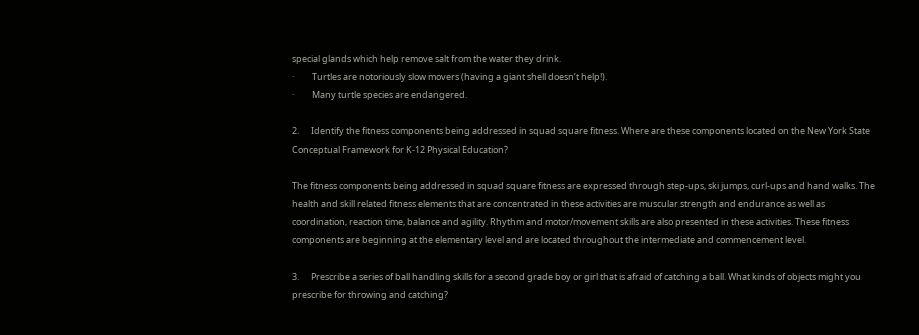special glands which help remove salt from the water they drink.
·         Turtles are notoriously slow movers (having a giant shell doesn’t help!).
·         Many turtle species are endangered.

2.      Identify the fitness components being addressed in squad square fitness. Where are these components located on the New York State Conceptual Framework for K-12 Physical Education?

The fitness components being addressed in squad square fitness are expressed through step-ups, ski jumps, curl-ups and hand walks. The health and skill related fitness elements that are concentrated in these activities are muscular strength and endurance as well as coordination, reaction time, balance and agility. Rhythm and motor/movement skills are also presented in these activities. These fitness components are beginning at the elementary level and are located throughout the intermediate and commencement level.

3.      Prescribe a series of ball handling skills for a second grade boy or girl that is afraid of catching a ball. What kinds of objects might you prescribe for throwing and catching?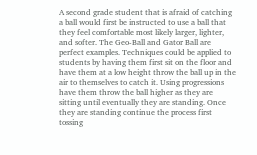A second grade student that is afraid of catching a ball would first be instructed to use a ball that they feel comfortable most likely larger, lighter, and softer. The Geo-Ball and Gator Ball are perfect examples. Techniques could be applied to students by having them first sit on the floor and have them at a low height throw the ball up in the air to themselves to catch it. Using progressions have them throw the ball higher as they are sitting until eventually they are standing. Once they are standing continue the process first tossing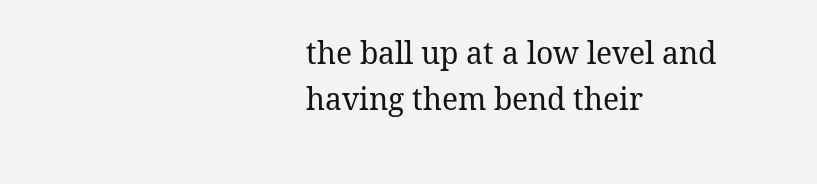the ball up at a low level and having them bend their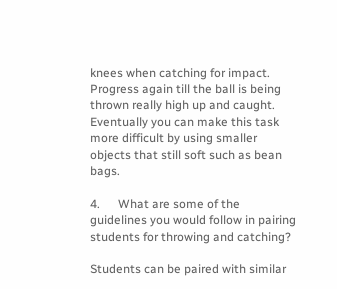knees when catching for impact. Progress again till the ball is being thrown really high up and caught. Eventually you can make this task more difficult by using smaller objects that still soft such as bean bags.

4.      What are some of the guidelines you would follow in pairing students for throwing and catching?

Students can be paired with similar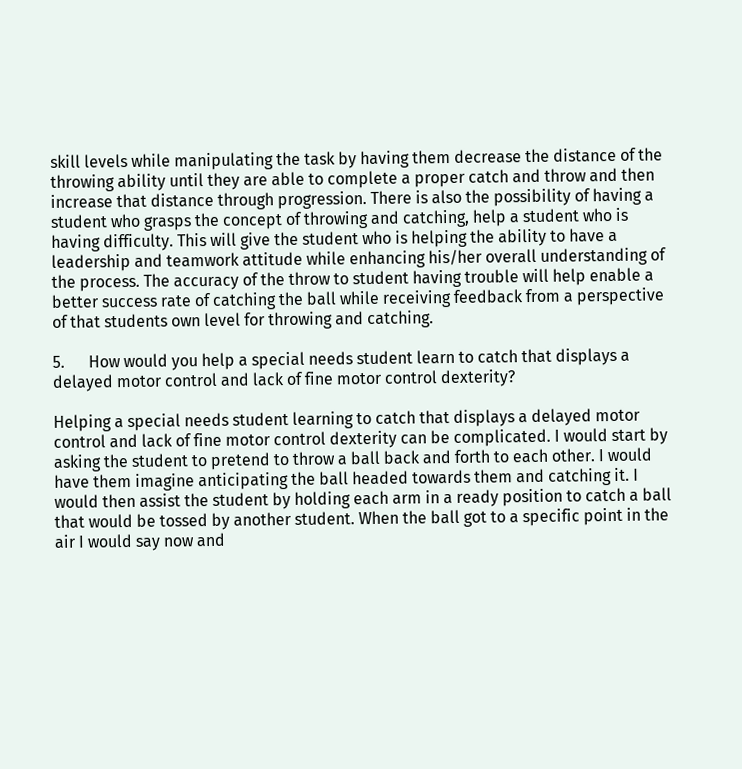skill levels while manipulating the task by having them decrease the distance of the throwing ability until they are able to complete a proper catch and throw and then increase that distance through progression. There is also the possibility of having a student who grasps the concept of throwing and catching, help a student who is having difficulty. This will give the student who is helping the ability to have a leadership and teamwork attitude while enhancing his/her overall understanding of the process. The accuracy of the throw to student having trouble will help enable a better success rate of catching the ball while receiving feedback from a perspective of that students own level for throwing and catching.

5.      How would you help a special needs student learn to catch that displays a delayed motor control and lack of fine motor control dexterity?

Helping a special needs student learning to catch that displays a delayed motor control and lack of fine motor control dexterity can be complicated. I would start by asking the student to pretend to throw a ball back and forth to each other. I would have them imagine anticipating the ball headed towards them and catching it. I would then assist the student by holding each arm in a ready position to catch a ball that would be tossed by another student. When the ball got to a specific point in the air I would say now and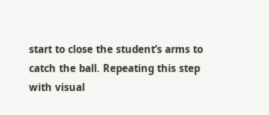start to close the student’s arms to catch the ball. Repeating this step with visual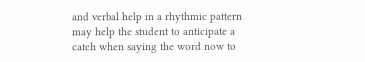and verbal help in a rhythmic pattern may help the student to anticipate a catch when saying the word now to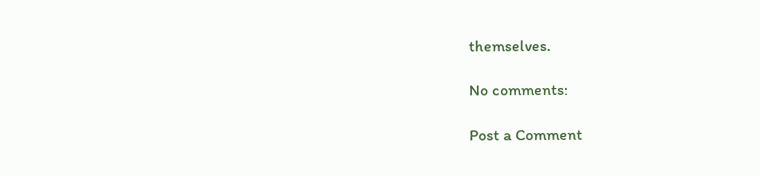themselves.

No comments:

Post a Comment